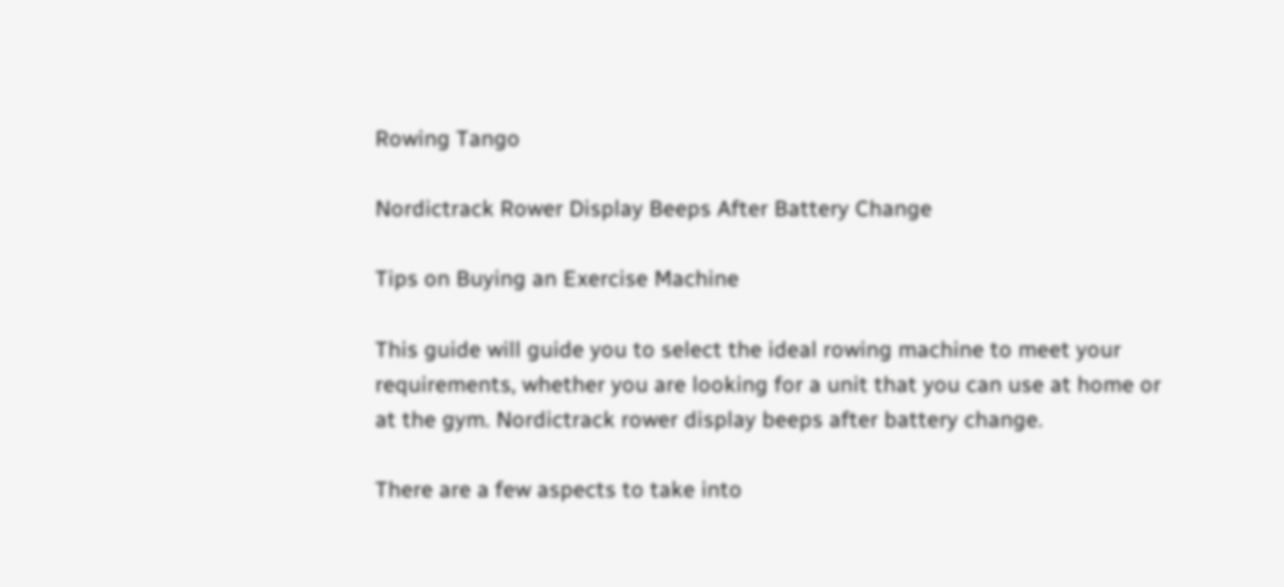Rowing Tango

Nordictrack Rower Display Beeps After Battery Change

Tips on Buying an Exercise Machine

This guide will guide you to select the ideal rowing machine to meet your requirements, whether you are looking for a unit that you can use at home or at the gym. Nordictrack rower display beeps after battery change.

There are a few aspects to take into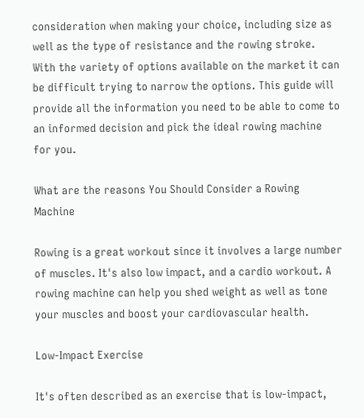consideration when making your choice, including size as well as the type of resistance and the rowing stroke. With the variety of options available on the market it can be difficult trying to narrow the options. This guide will provide all the information you need to be able to come to an informed decision and pick the ideal rowing machine for you.

What are the reasons You Should Consider a Rowing Machine

Rowing is a great workout since it involves a large number of muscles. It's also low impact, and a cardio workout. A rowing machine can help you shed weight as well as tone your muscles and boost your cardiovascular health.

Low-Impact Exercise

It's often described as an exercise that is low-impact,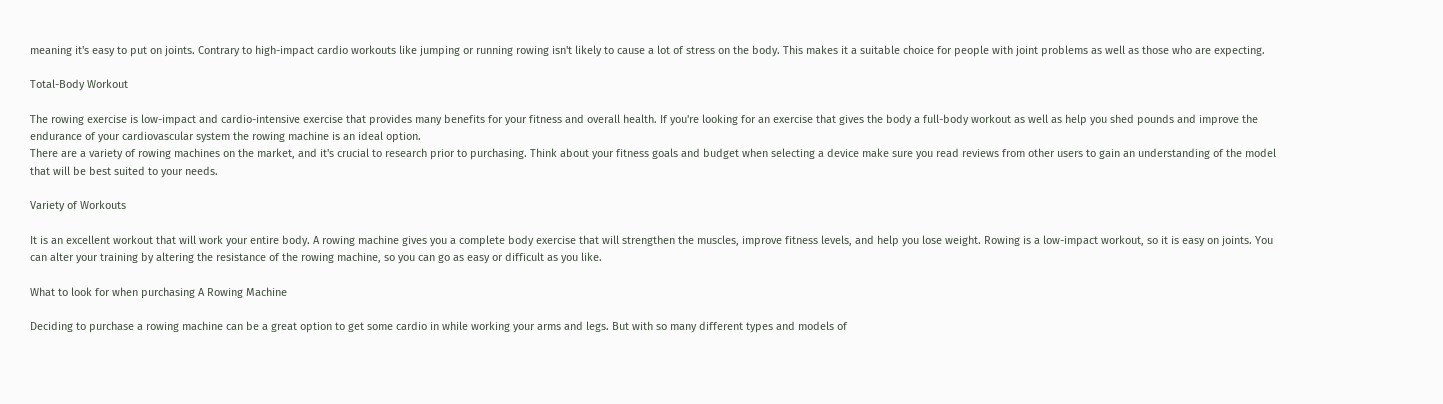meaning it's easy to put on joints. Contrary to high-impact cardio workouts like jumping or running rowing isn't likely to cause a lot of stress on the body. This makes it a suitable choice for people with joint problems as well as those who are expecting.

Total-Body Workout

The rowing exercise is low-impact and cardio-intensive exercise that provides many benefits for your fitness and overall health. If you're looking for an exercise that gives the body a full-body workout as well as help you shed pounds and improve the endurance of your cardiovascular system the rowing machine is an ideal option.
There are a variety of rowing machines on the market, and it's crucial to research prior to purchasing. Think about your fitness goals and budget when selecting a device make sure you read reviews from other users to gain an understanding of the model that will be best suited to your needs.

Variety of Workouts

It is an excellent workout that will work your entire body. A rowing machine gives you a complete body exercise that will strengthen the muscles, improve fitness levels, and help you lose weight. Rowing is a low-impact workout, so it is easy on joints. You can alter your training by altering the resistance of the rowing machine, so you can go as easy or difficult as you like.

What to look for when purchasing A Rowing Machine

Deciding to purchase a rowing machine can be a great option to get some cardio in while working your arms and legs. But with so many different types and models of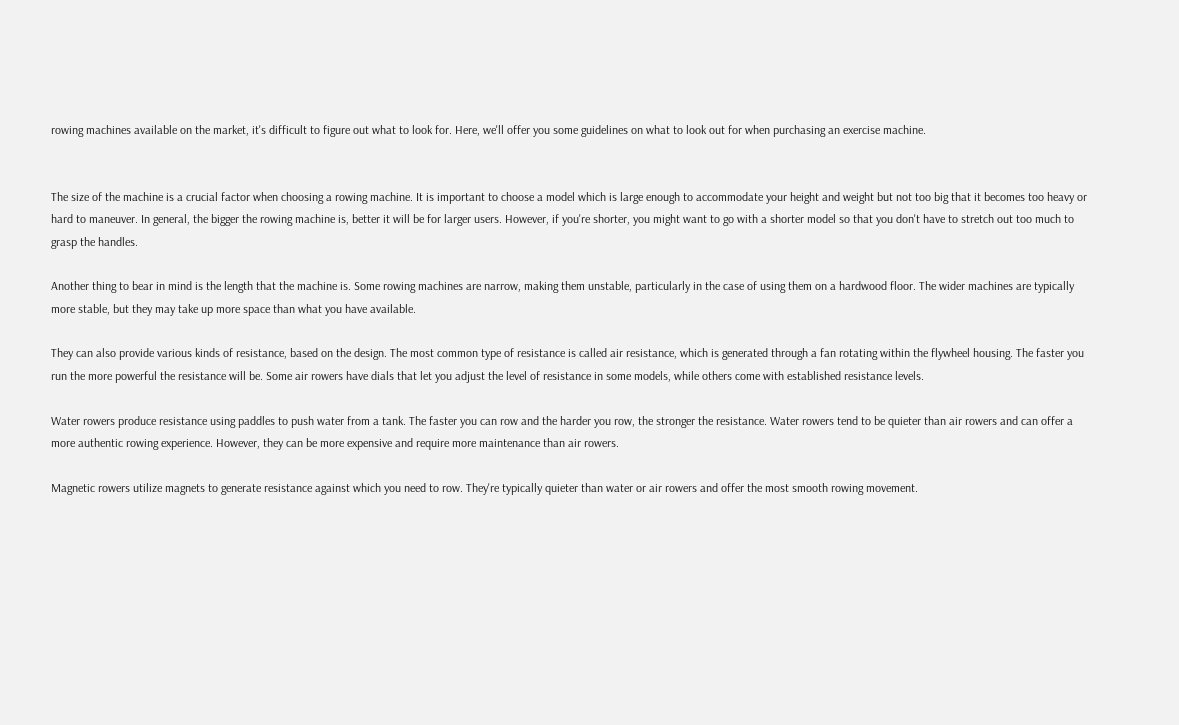rowing machines available on the market, it's difficult to figure out what to look for. Here, we'll offer you some guidelines on what to look out for when purchasing an exercise machine.


The size of the machine is a crucial factor when choosing a rowing machine. It is important to choose a model which is large enough to accommodate your height and weight but not too big that it becomes too heavy or hard to maneuver. In general, the bigger the rowing machine is, better it will be for larger users. However, if you're shorter, you might want to go with a shorter model so that you don't have to stretch out too much to grasp the handles.

Another thing to bear in mind is the length that the machine is. Some rowing machines are narrow, making them unstable, particularly in the case of using them on a hardwood floor. The wider machines are typically more stable, but they may take up more space than what you have available.

They can also provide various kinds of resistance, based on the design. The most common type of resistance is called air resistance, which is generated through a fan rotating within the flywheel housing. The faster you run the more powerful the resistance will be. Some air rowers have dials that let you adjust the level of resistance in some models, while others come with established resistance levels.

Water rowers produce resistance using paddles to push water from a tank. The faster you can row and the harder you row, the stronger the resistance. Water rowers tend to be quieter than air rowers and can offer a more authentic rowing experience. However, they can be more expensive and require more maintenance than air rowers.

Magnetic rowers utilize magnets to generate resistance against which you need to row. They're typically quieter than water or air rowers and offer the most smooth rowing movement.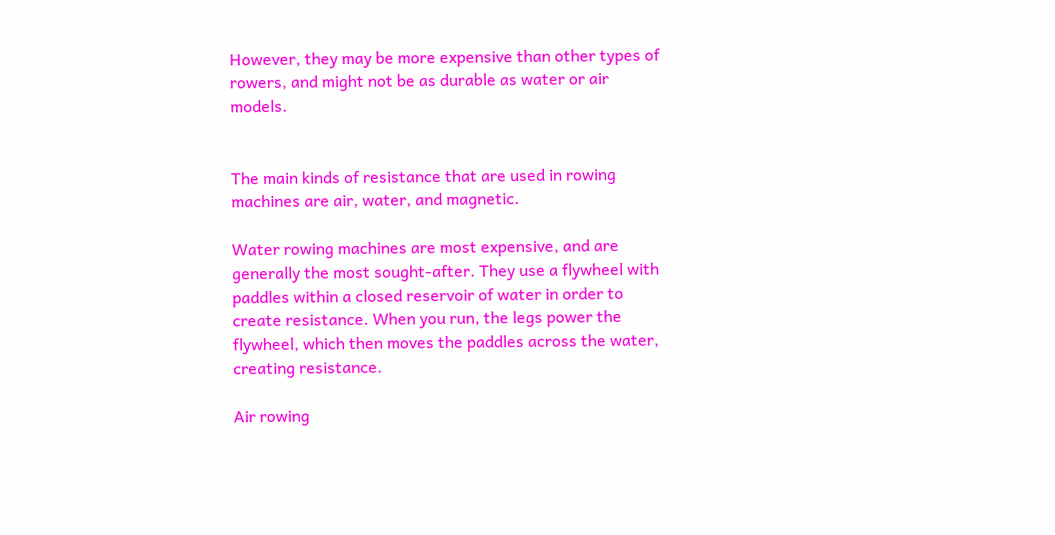However, they may be more expensive than other types of rowers, and might not be as durable as water or air models.


The main kinds of resistance that are used in rowing machines are air, water, and magnetic.

Water rowing machines are most expensive, and are generally the most sought-after. They use a flywheel with paddles within a closed reservoir of water in order to create resistance. When you run, the legs power the flywheel, which then moves the paddles across the water, creating resistance.

Air rowing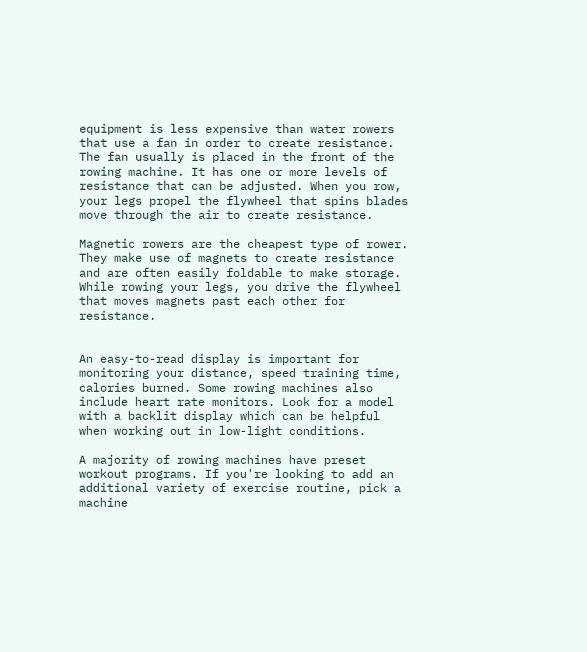equipment is less expensive than water rowers that use a fan in order to create resistance. The fan usually is placed in the front of the rowing machine. It has one or more levels of resistance that can be adjusted. When you row, your legs propel the flywheel that spins blades move through the air to create resistance.

Magnetic rowers are the cheapest type of rower. They make use of magnets to create resistance and are often easily foldable to make storage. While rowing your legs, you drive the flywheel that moves magnets past each other for resistance.


An easy-to-read display is important for monitoring your distance, speed training time, calories burned. Some rowing machines also include heart rate monitors. Look for a model with a backlit display which can be helpful when working out in low-light conditions.

A majority of rowing machines have preset workout programs. If you're looking to add an additional variety of exercise routine, pick a machine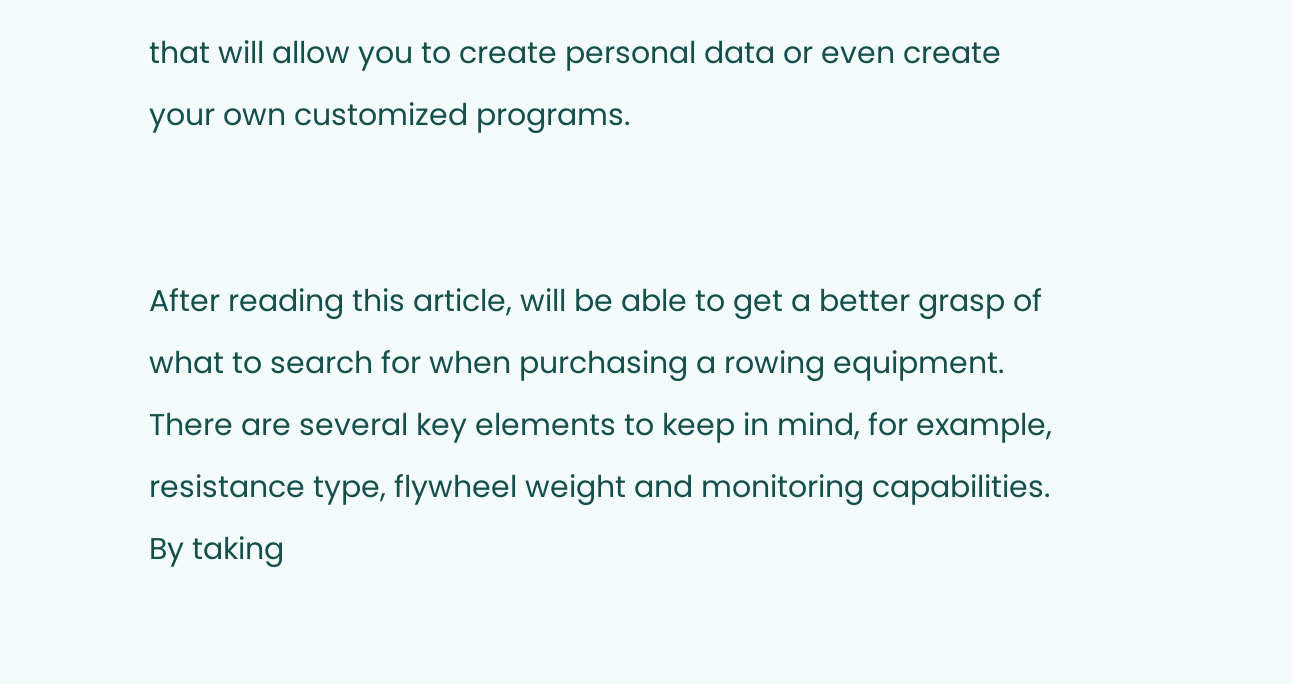that will allow you to create personal data or even create your own customized programs.


After reading this article, will be able to get a better grasp of what to search for when purchasing a rowing equipment. There are several key elements to keep in mind, for example, resistance type, flywheel weight and monitoring capabilities. By taking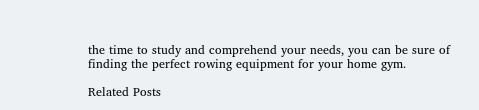the time to study and comprehend your needs, you can be sure of finding the perfect rowing equipment for your home gym.

Related Posts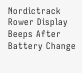Nordictrack Rower Display Beeps After Battery Change